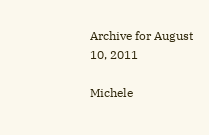Archive for August 10, 2011

Michele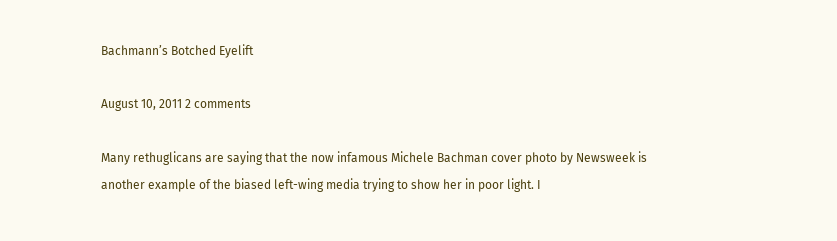Bachmann’s Botched Eyelift

August 10, 2011 2 comments

Many rethuglicans are saying that the now infamous Michele Bachman cover photo by Newsweek is another example of the biased left-wing media trying to show her in poor light. I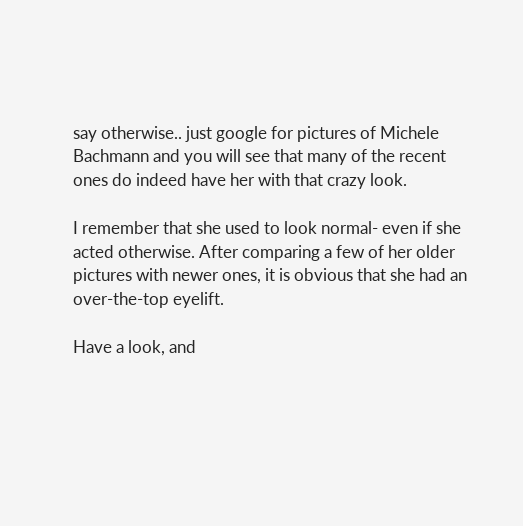say otherwise.. just google for pictures of Michele Bachmann and you will see that many of the recent ones do indeed have her with that crazy look.

I remember that she used to look normal- even if she acted otherwise. After comparing a few of her older pictures with newer ones, it is obvious that she had an over-the-top eyelift.

Have a look, and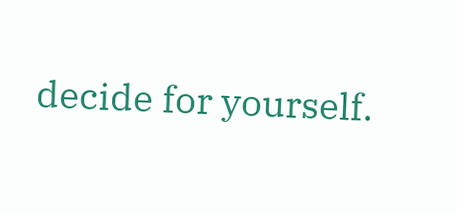decide for yourself.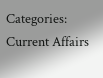Categories: Current Affairs